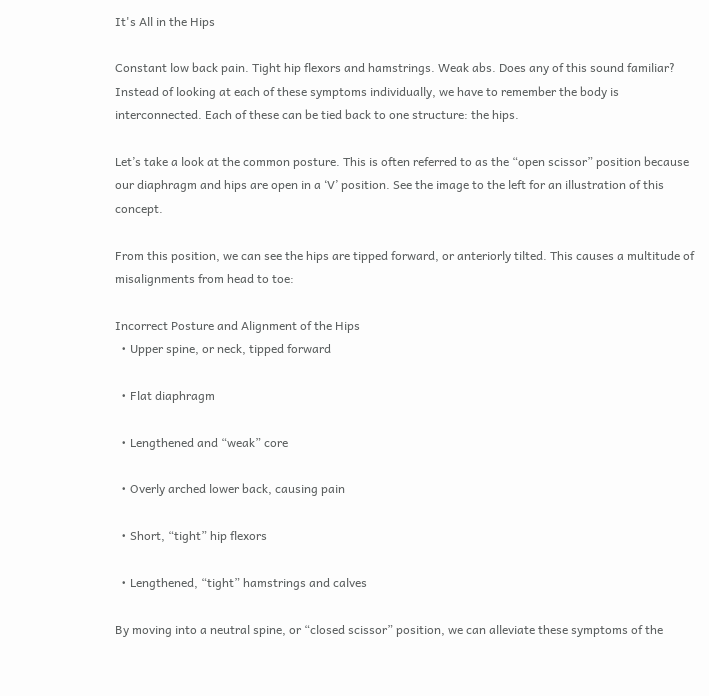It's All in the Hips

Constant low back pain. Tight hip flexors and hamstrings. Weak abs. Does any of this sound familiar? Instead of looking at each of these symptoms individually, we have to remember the body is interconnected. Each of these can be tied back to one structure: the hips.

Let’s take a look at the common posture. This is often referred to as the “open scissor” position because our diaphragm and hips are open in a ‘V’ position. See the image to the left for an illustration of this concept.

From this position, we can see the hips are tipped forward, or anteriorly tilted. This causes a multitude of misalignments from head to toe:

Incorrect Posture and Alignment of the Hips
  • Upper spine, or neck, tipped forward

  • Flat diaphragm

  • Lengthened and “weak” core

  • Overly arched lower back, causing pain

  • Short, “tight” hip flexors

  • Lengthened, “tight” hamstrings and calves

By moving into a neutral spine, or “closed scissor” position, we can alleviate these symptoms of the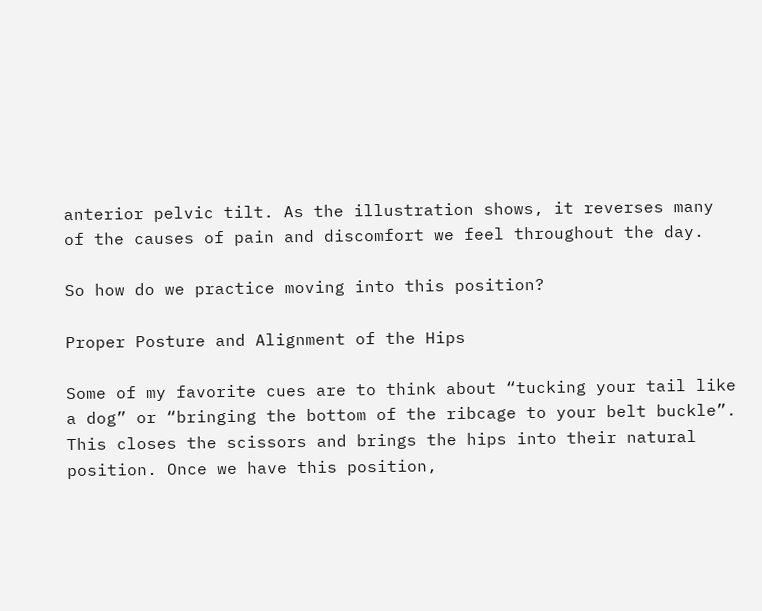anterior pelvic tilt. As the illustration shows, it reverses many of the causes of pain and discomfort we feel throughout the day.

So how do we practice moving into this position?

Proper Posture and Alignment of the Hips

Some of my favorite cues are to think about “tucking your tail like a dog” or “bringing the bottom of the ribcage to your belt buckle”. This closes the scissors and brings the hips into their natural position. Once we have this position,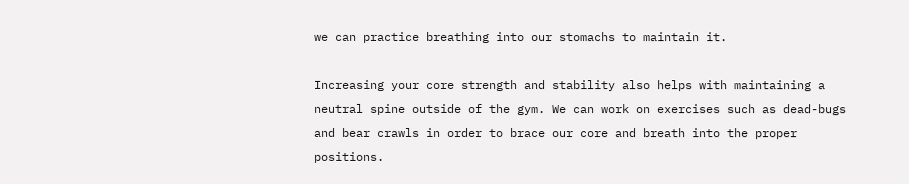we can practice breathing into our stomachs to maintain it.

Increasing your core strength and stability also helps with maintaining a neutral spine outside of the gym. We can work on exercises such as dead-bugs and bear crawls in order to brace our core and breath into the proper positions.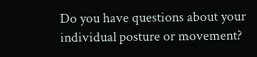Do you have questions about your individual posture or movement?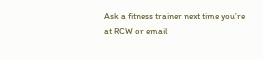Ask a fitness trainer next time you’re at RCW or email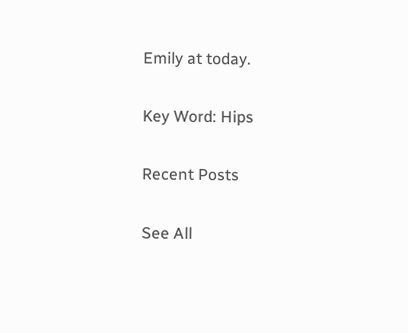Emily at today.

Key Word: Hips

Recent Posts

See All